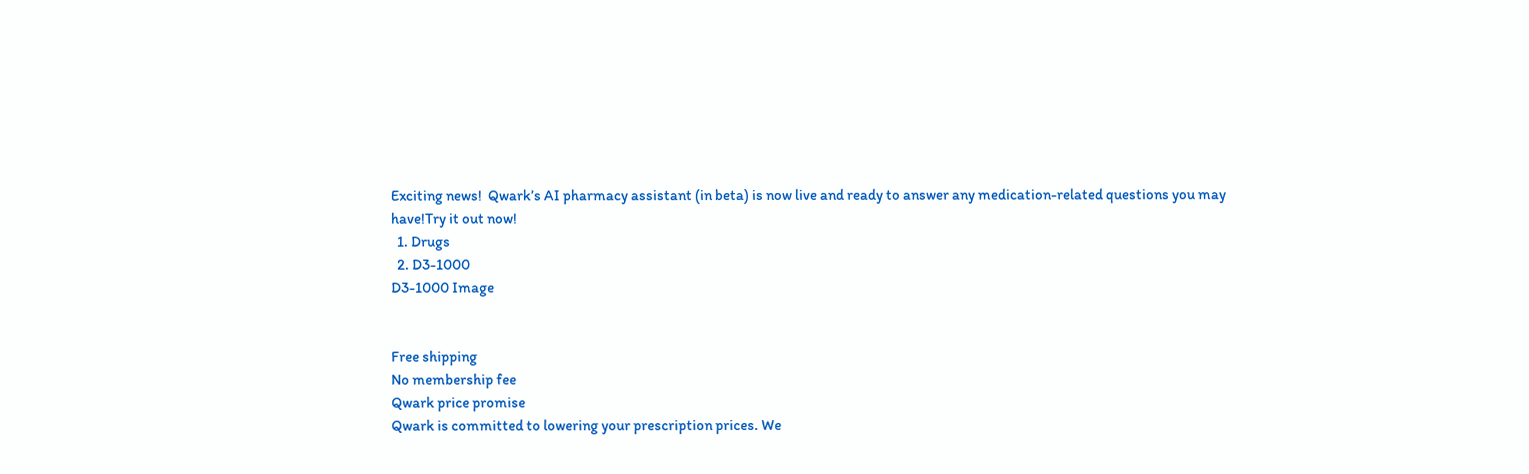Exciting news!  Qwark’s AI pharmacy assistant (in beta) is now live and ready to answer any medication-related questions you may have!Try it out now!
  1. Drugs
  2. D3-1000
D3-1000 Image


Free shipping
No membership fee
Qwark price promise
Qwark is committed to lowering your prescription prices. We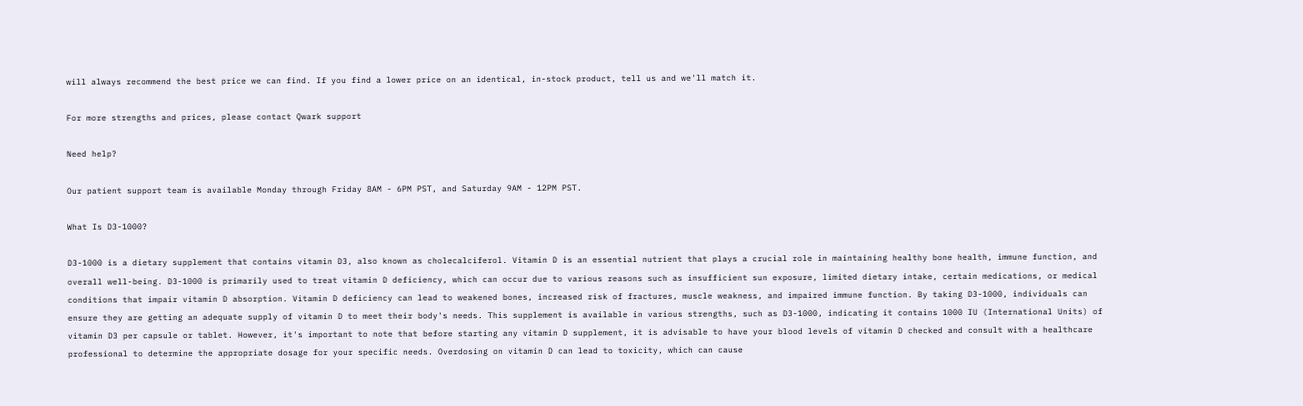will always recommend the best price we can find. If you find a lower price on an identical, in-stock product, tell us and we'll match it.

For more strengths and prices, please contact Qwark support

Need help?

Our patient support team is available Monday through Friday 8AM - 6PM PST, and Saturday 9AM - 12PM PST.

What Is D3-1000?

D3-1000 is a dietary supplement that contains vitamin D3, also known as cholecalciferol. Vitamin D is an essential nutrient that plays a crucial role in maintaining healthy bone health, immune function, and overall well-being. D3-1000 is primarily used to treat vitamin D deficiency, which can occur due to various reasons such as insufficient sun exposure, limited dietary intake, certain medications, or medical conditions that impair vitamin D absorption. Vitamin D deficiency can lead to weakened bones, increased risk of fractures, muscle weakness, and impaired immune function. By taking D3-1000, individuals can ensure they are getting an adequate supply of vitamin D to meet their body's needs. This supplement is available in various strengths, such as D3-1000, indicating it contains 1000 IU (International Units) of vitamin D3 per capsule or tablet. However, it's important to note that before starting any vitamin D supplement, it is advisable to have your blood levels of vitamin D checked and consult with a healthcare professional to determine the appropriate dosage for your specific needs. Overdosing on vitamin D can lead to toxicity, which can cause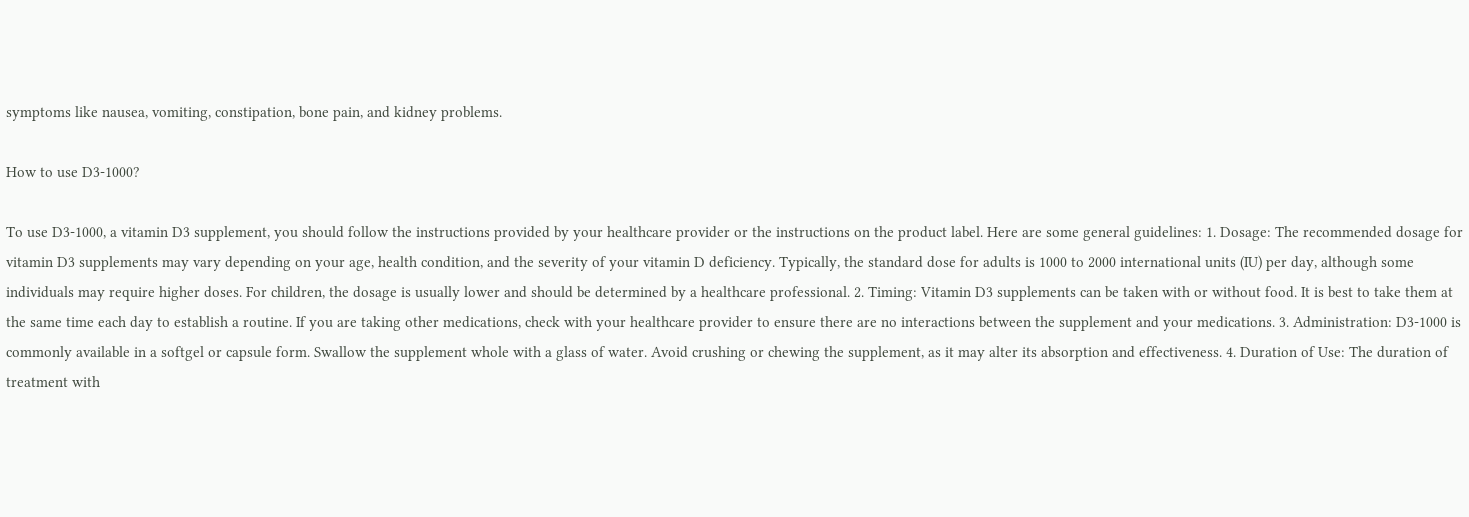symptoms like nausea, vomiting, constipation, bone pain, and kidney problems.

How to use D3-1000?

To use D3-1000, a vitamin D3 supplement, you should follow the instructions provided by your healthcare provider or the instructions on the product label. Here are some general guidelines: 1. Dosage: The recommended dosage for vitamin D3 supplements may vary depending on your age, health condition, and the severity of your vitamin D deficiency. Typically, the standard dose for adults is 1000 to 2000 international units (IU) per day, although some individuals may require higher doses. For children, the dosage is usually lower and should be determined by a healthcare professional. 2. Timing: Vitamin D3 supplements can be taken with or without food. It is best to take them at the same time each day to establish a routine. If you are taking other medications, check with your healthcare provider to ensure there are no interactions between the supplement and your medications. 3. Administration: D3-1000 is commonly available in a softgel or capsule form. Swallow the supplement whole with a glass of water. Avoid crushing or chewing the supplement, as it may alter its absorption and effectiveness. 4. Duration of Use: The duration of treatment with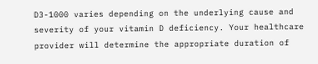D3-1000 varies depending on the underlying cause and severity of your vitamin D deficiency. Your healthcare provider will determine the appropriate duration of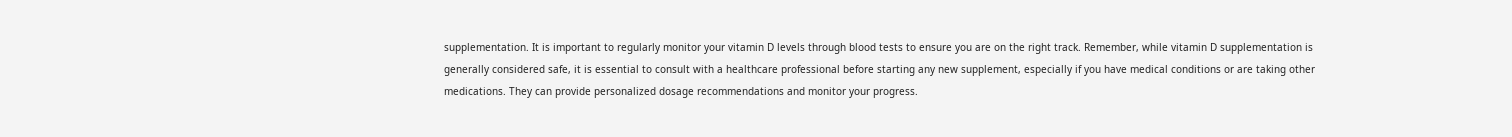supplementation. It is important to regularly monitor your vitamin D levels through blood tests to ensure you are on the right track. Remember, while vitamin D supplementation is generally considered safe, it is essential to consult with a healthcare professional before starting any new supplement, especially if you have medical conditions or are taking other medications. They can provide personalized dosage recommendations and monitor your progress.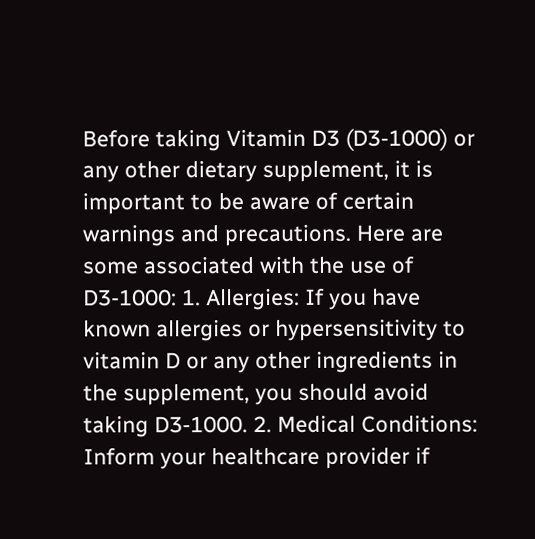Before taking Vitamin D3 (D3-1000) or any other dietary supplement, it is important to be aware of certain warnings and precautions. Here are some associated with the use of D3-1000: 1. Allergies: If you have known allergies or hypersensitivity to vitamin D or any other ingredients in the supplement, you should avoid taking D3-1000. 2. Medical Conditions: Inform your healthcare provider if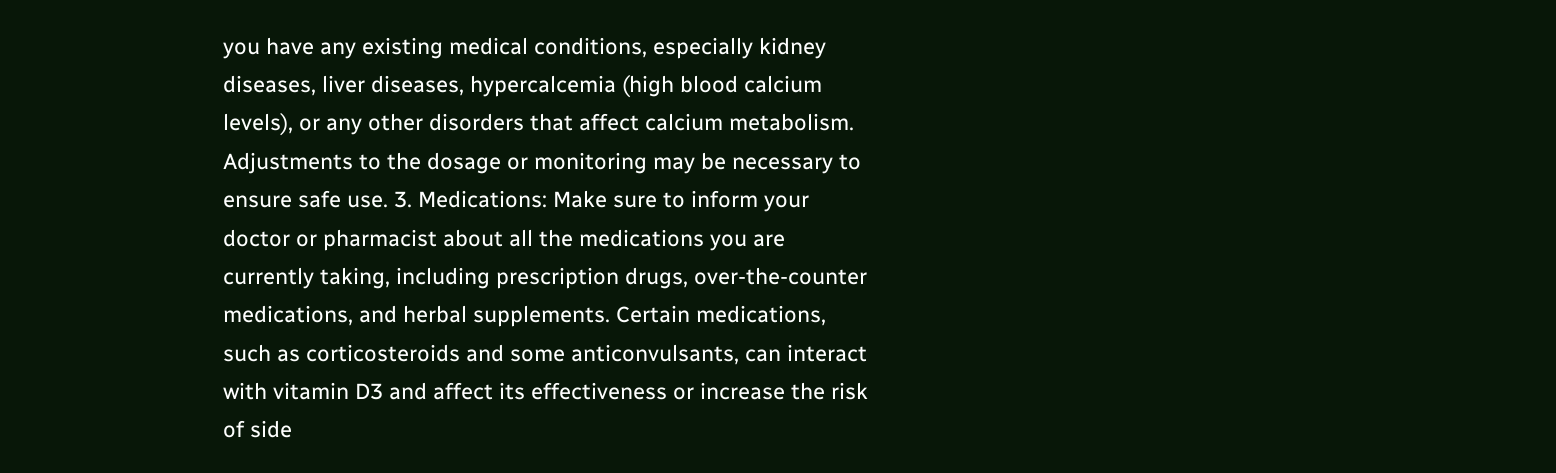you have any existing medical conditions, especially kidney diseases, liver diseases, hypercalcemia (high blood calcium levels), or any other disorders that affect calcium metabolism. Adjustments to the dosage or monitoring may be necessary to ensure safe use. 3. Medications: Make sure to inform your doctor or pharmacist about all the medications you are currently taking, including prescription drugs, over-the-counter medications, and herbal supplements. Certain medications, such as corticosteroids and some anticonvulsants, can interact with vitamin D3 and affect its effectiveness or increase the risk of side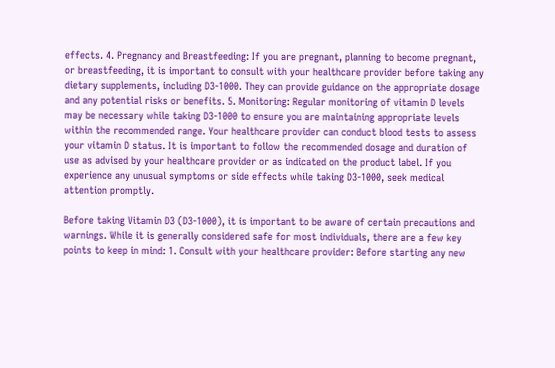effects. 4. Pregnancy and Breastfeeding: If you are pregnant, planning to become pregnant, or breastfeeding, it is important to consult with your healthcare provider before taking any dietary supplements, including D3-1000. They can provide guidance on the appropriate dosage and any potential risks or benefits. 5. Monitoring: Regular monitoring of vitamin D levels may be necessary while taking D3-1000 to ensure you are maintaining appropriate levels within the recommended range. Your healthcare provider can conduct blood tests to assess your vitamin D status. It is important to follow the recommended dosage and duration of use as advised by your healthcare provider or as indicated on the product label. If you experience any unusual symptoms or side effects while taking D3-1000, seek medical attention promptly.

Before taking Vitamin D3 (D3-1000), it is important to be aware of certain precautions and warnings. While it is generally considered safe for most individuals, there are a few key points to keep in mind: 1. Consult with your healthcare provider: Before starting any new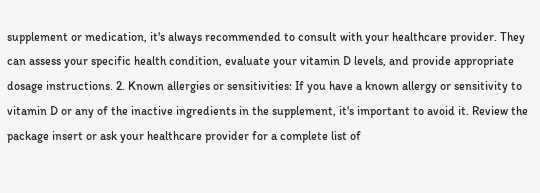supplement or medication, it's always recommended to consult with your healthcare provider. They can assess your specific health condition, evaluate your vitamin D levels, and provide appropriate dosage instructions. 2. Known allergies or sensitivities: If you have a known allergy or sensitivity to vitamin D or any of the inactive ingredients in the supplement, it's important to avoid it. Review the package insert or ask your healthcare provider for a complete list of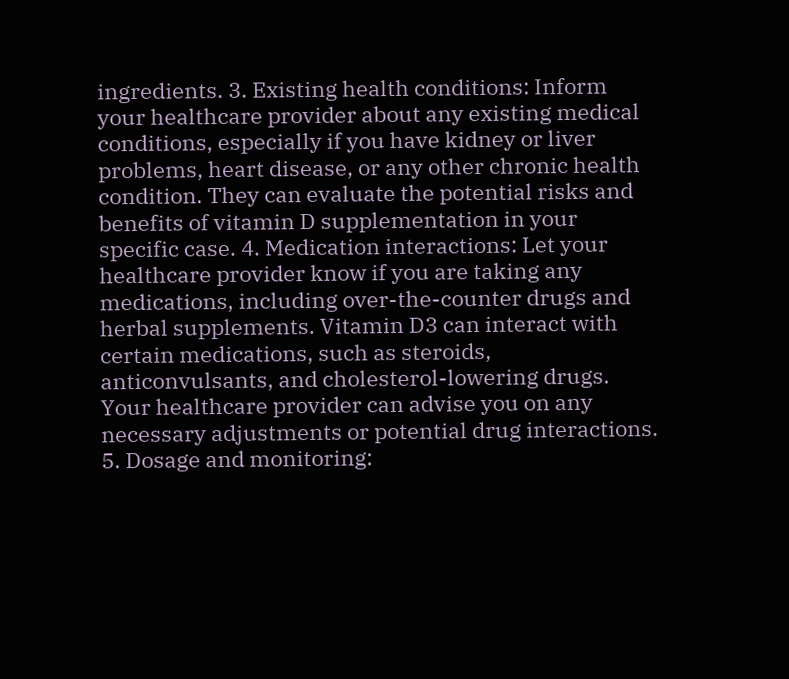ingredients. 3. Existing health conditions: Inform your healthcare provider about any existing medical conditions, especially if you have kidney or liver problems, heart disease, or any other chronic health condition. They can evaluate the potential risks and benefits of vitamin D supplementation in your specific case. 4. Medication interactions: Let your healthcare provider know if you are taking any medications, including over-the-counter drugs and herbal supplements. Vitamin D3 can interact with certain medications, such as steroids, anticonvulsants, and cholesterol-lowering drugs. Your healthcare provider can advise you on any necessary adjustments or potential drug interactions. 5. Dosage and monitoring: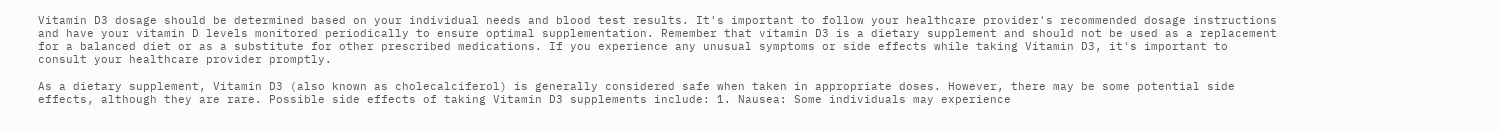Vitamin D3 dosage should be determined based on your individual needs and blood test results. It's important to follow your healthcare provider's recommended dosage instructions and have your vitamin D levels monitored periodically to ensure optimal supplementation. Remember that vitamin D3 is a dietary supplement and should not be used as a replacement for a balanced diet or as a substitute for other prescribed medications. If you experience any unusual symptoms or side effects while taking Vitamin D3, it's important to consult your healthcare provider promptly.

As a dietary supplement, Vitamin D3 (also known as cholecalciferol) is generally considered safe when taken in appropriate doses. However, there may be some potential side effects, although they are rare. Possible side effects of taking Vitamin D3 supplements include: 1. Nausea: Some individuals may experience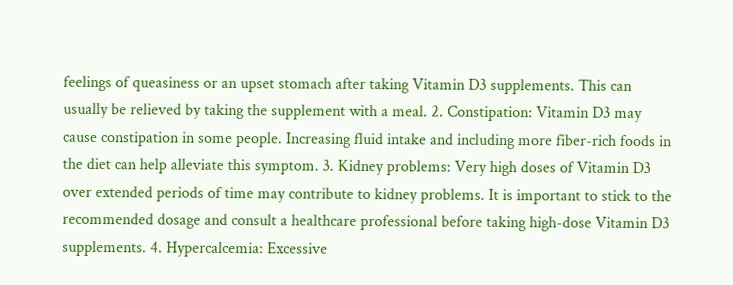feelings of queasiness or an upset stomach after taking Vitamin D3 supplements. This can usually be relieved by taking the supplement with a meal. 2. Constipation: Vitamin D3 may cause constipation in some people. Increasing fluid intake and including more fiber-rich foods in the diet can help alleviate this symptom. 3. Kidney problems: Very high doses of Vitamin D3 over extended periods of time may contribute to kidney problems. It is important to stick to the recommended dosage and consult a healthcare professional before taking high-dose Vitamin D3 supplements. 4. Hypercalcemia: Excessive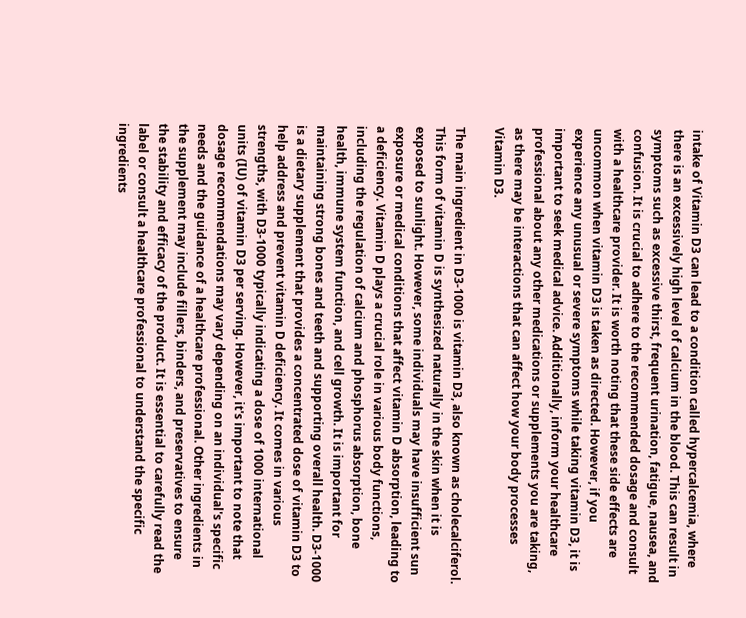intake of Vitamin D3 can lead to a condition called hypercalcemia, where there is an excessively high level of calcium in the blood. This can result in symptoms such as excessive thirst, frequent urination, fatigue, nausea, and confusion. It is crucial to adhere to the recommended dosage and consult with a healthcare provider. It is worth noting that these side effects are uncommon when vitamin D3 is taken as directed. However, if you experience any unusual or severe symptoms while taking vitamin D3, it is important to seek medical advice. Additionally, inform your healthcare professional about any other medications or supplements you are taking, as there may be interactions that can affect how your body processes Vitamin D3.

The main ingredient in D3-1000 is vitamin D3, also known as cholecalciferol. This form of vitamin D is synthesized naturally in the skin when it is exposed to sunlight. However, some individuals may have insufficient sun exposure or medical conditions that affect vitamin D absorption, leading to a deficiency. Vitamin D plays a crucial role in various body functions, including the regulation of calcium and phosphorus absorption, bone health, immune system function, and cell growth. It is important for maintaining strong bones and teeth and supporting overall health. D3-1000 is a dietary supplement that provides a concentrated dose of vitamin D3 to help address and prevent vitamin D deficiency. It comes in various strengths, with D3-1000 typically indicating a dose of 1000 international units (IU) of vitamin D3 per serving. However, it's important to note that dosage recommendations may vary depending on an individual's specific needs and the guidance of a healthcare professional. Other ingredients in the supplement may include fillers, binders, and preservatives to ensure the stability and efficacy of the product. It is essential to carefully read the label or consult a healthcare professional to understand the specific ingredients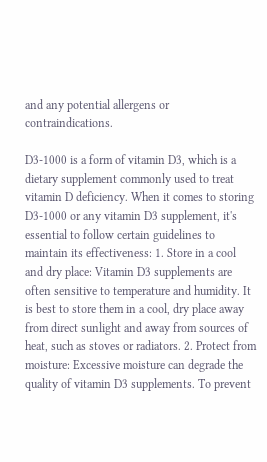and any potential allergens or contraindications.

D3-1000 is a form of vitamin D3, which is a dietary supplement commonly used to treat vitamin D deficiency. When it comes to storing D3-1000 or any vitamin D3 supplement, it's essential to follow certain guidelines to maintain its effectiveness: 1. Store in a cool and dry place: Vitamin D3 supplements are often sensitive to temperature and humidity. It is best to store them in a cool, dry place away from direct sunlight and away from sources of heat, such as stoves or radiators. 2. Protect from moisture: Excessive moisture can degrade the quality of vitamin D3 supplements. To prevent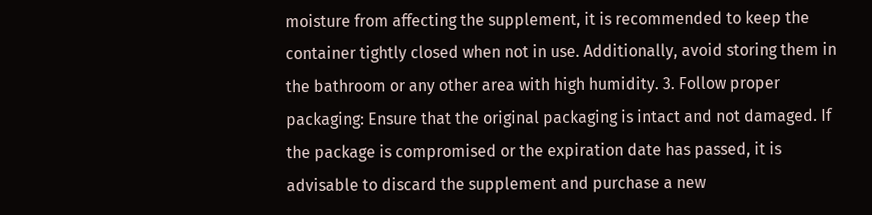moisture from affecting the supplement, it is recommended to keep the container tightly closed when not in use. Additionally, avoid storing them in the bathroom or any other area with high humidity. 3. Follow proper packaging: Ensure that the original packaging is intact and not damaged. If the package is compromised or the expiration date has passed, it is advisable to discard the supplement and purchase a new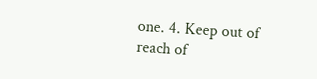one. 4. Keep out of reach of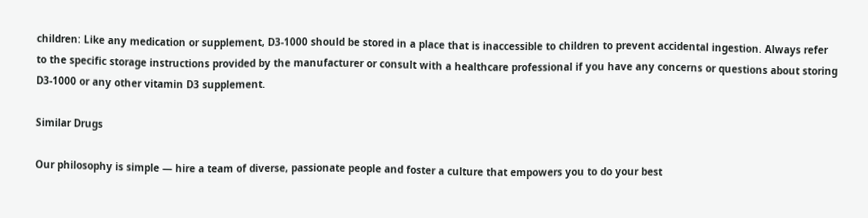children: Like any medication or supplement, D3-1000 should be stored in a place that is inaccessible to children to prevent accidental ingestion. Always refer to the specific storage instructions provided by the manufacturer or consult with a healthcare professional if you have any concerns or questions about storing D3-1000 or any other vitamin D3 supplement.

Similar Drugs

Our philosophy is simple — hire a team of diverse, passionate people and foster a culture that empowers you to do your best